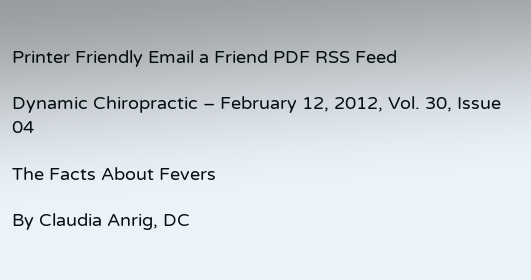Printer Friendly Email a Friend PDF RSS Feed

Dynamic Chiropractic – February 12, 2012, Vol. 30, Issue 04

The Facts About Fevers

By Claudia Anrig, DC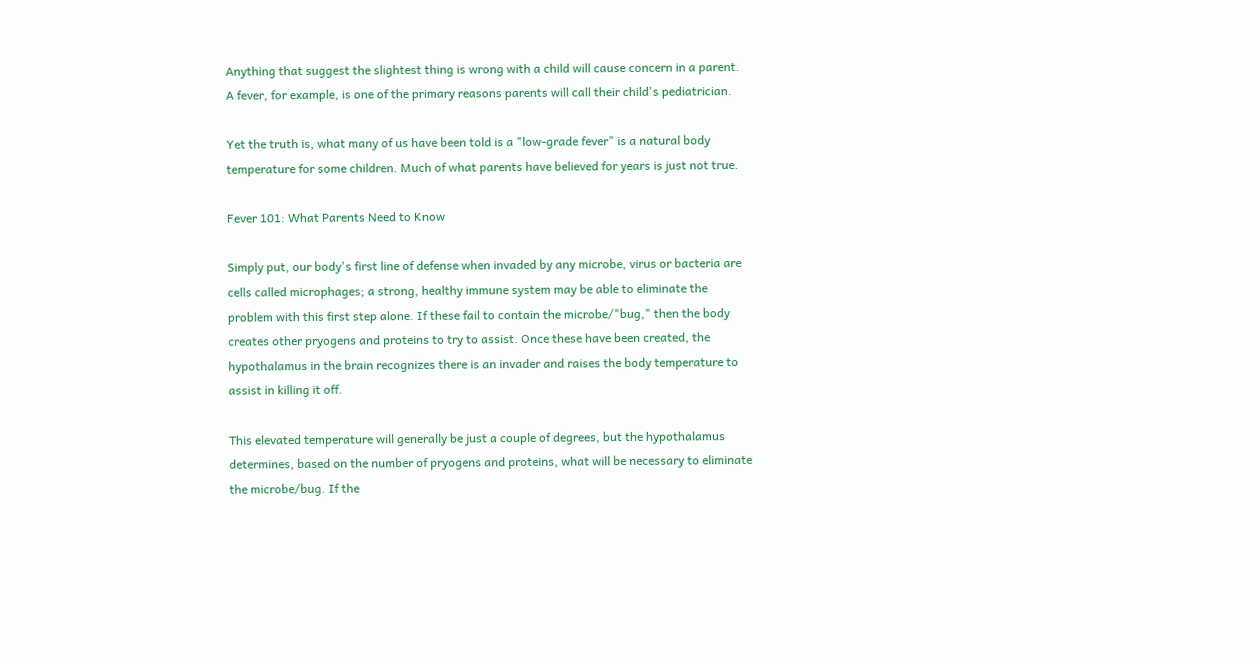Anything that suggest the slightest thing is wrong with a child will cause concern in a parent. A fever, for example, is one of the primary reasons parents will call their child's pediatrician.

Yet the truth is, what many of us have been told is a "low-grade fever" is a natural body temperature for some children. Much of what parents have believed for years is just not true.

Fever 101: What Parents Need to Know

Simply put, our body's first line of defense when invaded by any microbe, virus or bacteria are cells called microphages; a strong, healthy immune system may be able to eliminate the problem with this first step alone. If these fail to contain the microbe/"bug," then the body creates other pryogens and proteins to try to assist. Once these have been created, the hypothalamus in the brain recognizes there is an invader and raises the body temperature to assist in killing it off.

This elevated temperature will generally be just a couple of degrees, but the hypothalamus determines, based on the number of pryogens and proteins, what will be necessary to eliminate the microbe/bug. If the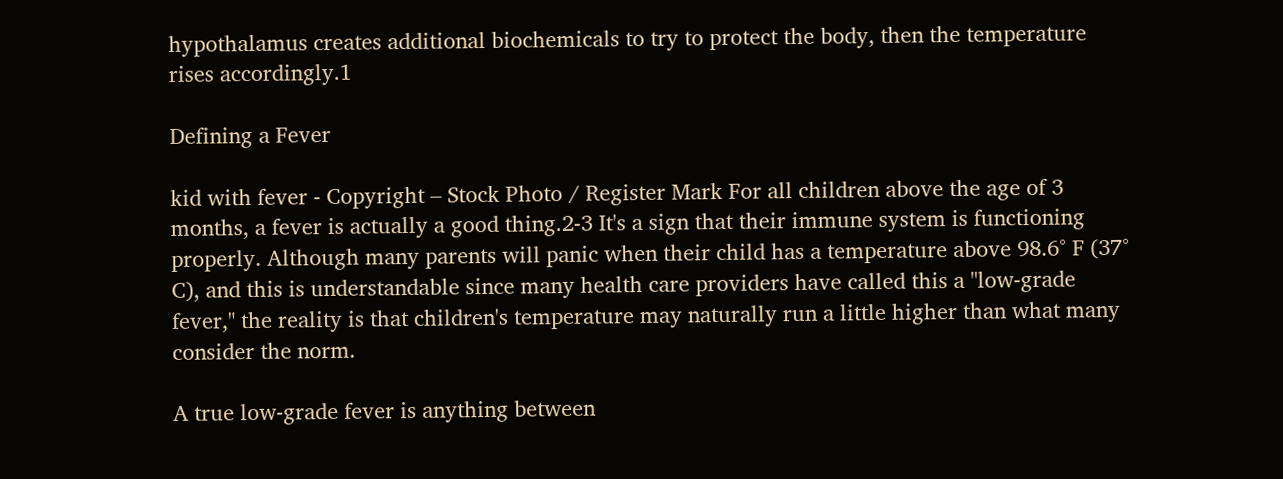hypothalamus creates additional biochemicals to try to protect the body, then the temperature rises accordingly.1

Defining a Fever

kid with fever - Copyright – Stock Photo / Register Mark For all children above the age of 3 months, a fever is actually a good thing.2-3 It's a sign that their immune system is functioning properly. Although many parents will panic when their child has a temperature above 98.6° F (37° C), and this is understandable since many health care providers have called this a "low-grade fever," the reality is that children's temperature may naturally run a little higher than what many consider the norm.

A true low-grade fever is anything between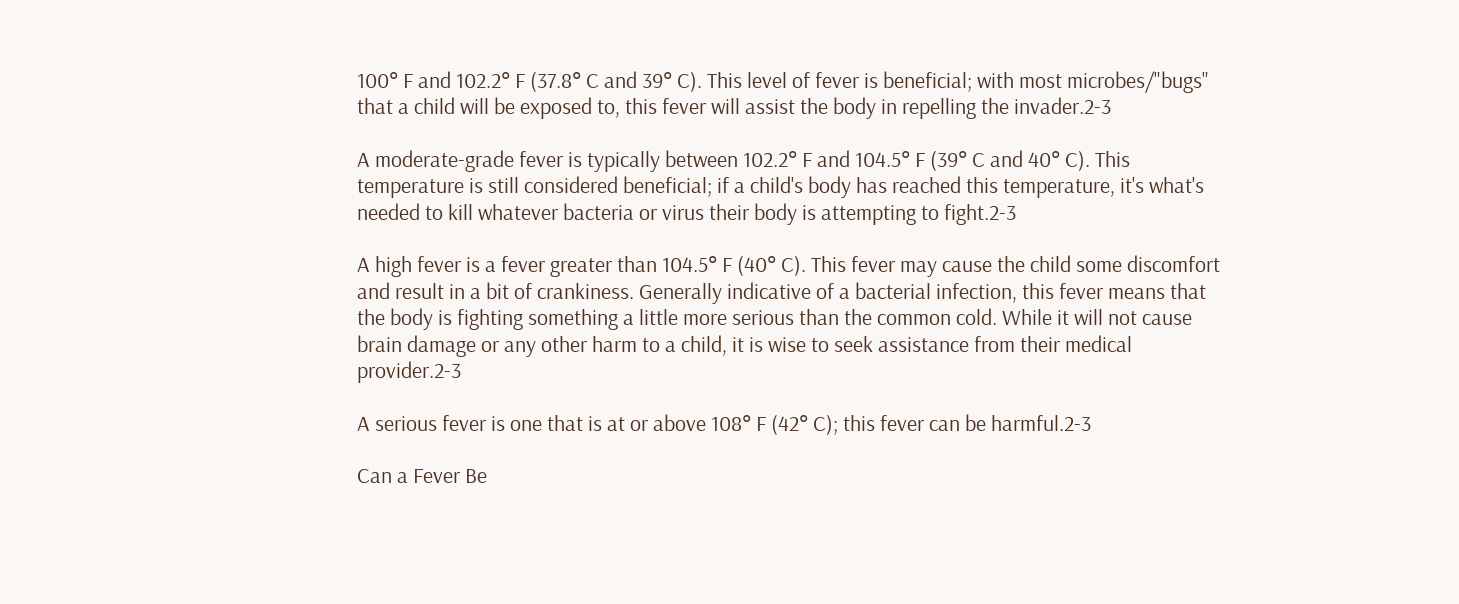100° F and 102.2° F (37.8° C and 39° C). This level of fever is beneficial; with most microbes/"bugs" that a child will be exposed to, this fever will assist the body in repelling the invader.2-3

A moderate-grade fever is typically between 102.2° F and 104.5° F (39° C and 40° C). This temperature is still considered beneficial; if a child's body has reached this temperature, it's what's needed to kill whatever bacteria or virus their body is attempting to fight.2-3

A high fever is a fever greater than 104.5° F (40° C). This fever may cause the child some discomfort and result in a bit of crankiness. Generally indicative of a bacterial infection, this fever means that the body is fighting something a little more serious than the common cold. While it will not cause brain damage or any other harm to a child, it is wise to seek assistance from their medical provider.2-3

A serious fever is one that is at or above 108° F (42° C); this fever can be harmful.2-3

Can a Fever Be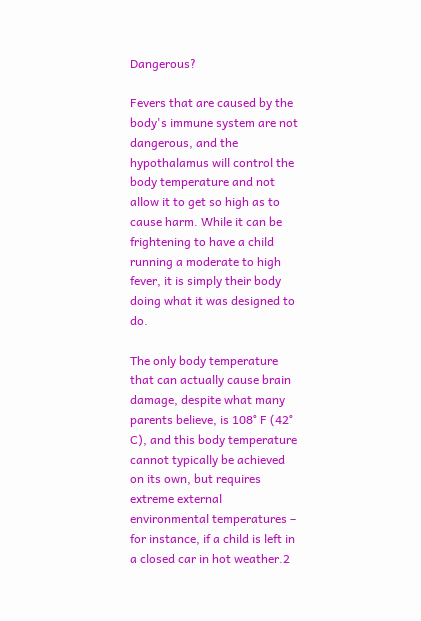Dangerous?

Fevers that are caused by the body's immune system are not dangerous, and the hypothalamus will control the body temperature and not allow it to get so high as to cause harm. While it can be frightening to have a child running a moderate to high fever, it is simply their body doing what it was designed to do.

The only body temperature that can actually cause brain damage, despite what many parents believe, is 108° F (42° C), and this body temperature cannot typically be achieved on its own, but requires extreme external environmental temperatures – for instance, if a child is left in a closed car in hot weather.2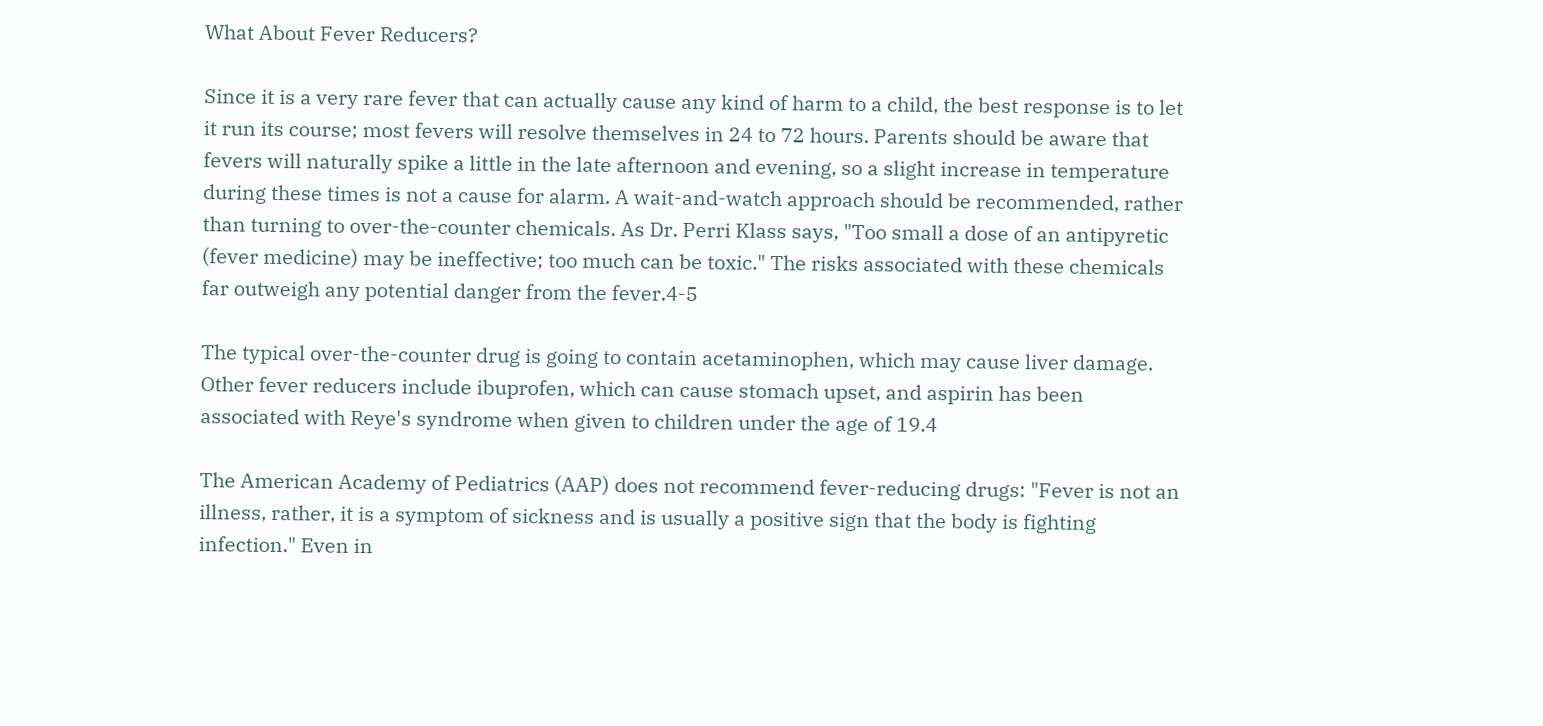What About Fever Reducers?

Since it is a very rare fever that can actually cause any kind of harm to a child, the best response is to let it run its course; most fevers will resolve themselves in 24 to 72 hours. Parents should be aware that fevers will naturally spike a little in the late afternoon and evening, so a slight increase in temperature during these times is not a cause for alarm. A wait-and-watch approach should be recommended, rather than turning to over-the-counter chemicals. As Dr. Perri Klass says, "Too small a dose of an antipyretic (fever medicine) may be ineffective; too much can be toxic." The risks associated with these chemicals far outweigh any potential danger from the fever.4-5

The typical over-the-counter drug is going to contain acetaminophen, which may cause liver damage. Other fever reducers include ibuprofen, which can cause stomach upset, and aspirin has been associated with Reye's syndrome when given to children under the age of 19.4

The American Academy of Pediatrics (AAP) does not recommend fever-reducing drugs: "Fever is not an illness, rather, it is a symptom of sickness and is usually a positive sign that the body is fighting infection." Even in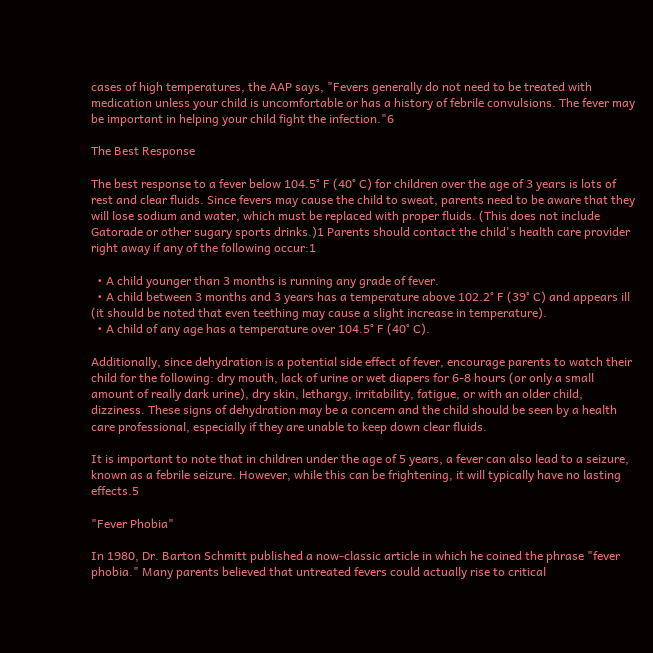cases of high temperatures, the AAP says, "Fevers generally do not need to be treated with medication unless your child is uncomfortable or has a history of febrile convulsions. The fever may be important in helping your child fight the infection."6

The Best Response

The best response to a fever below 104.5° F (40° C) for children over the age of 3 years is lots of rest and clear fluids. Since fevers may cause the child to sweat, parents need to be aware that they will lose sodium and water, which must be replaced with proper fluids. (This does not include Gatorade or other sugary sports drinks.)1 Parents should contact the child's health care provider right away if any of the following occur:1

  • A child younger than 3 months is running any grade of fever.
  • A child between 3 months and 3 years has a temperature above 102.2° F (39° C) and appears ill (it should be noted that even teething may cause a slight increase in temperature).
  • A child of any age has a temperature over 104.5° F (40° C).

Additionally, since dehydration is a potential side effect of fever, encourage parents to watch their child for the following: dry mouth, lack of urine or wet diapers for 6-8 hours (or only a small amount of really dark urine), dry skin, lethargy, irritability, fatigue, or with an older child, dizziness. These signs of dehydration may be a concern and the child should be seen by a health care professional, especially if they are unable to keep down clear fluids.

It is important to note that in children under the age of 5 years, a fever can also lead to a seizure, known as a febrile seizure. However, while this can be frightening, it will typically have no lasting effects.5

"Fever Phobia"

In 1980, Dr. Barton Schmitt published a now-classic article in which he coined the phrase "fever phobia." Many parents believed that untreated fevers could actually rise to critical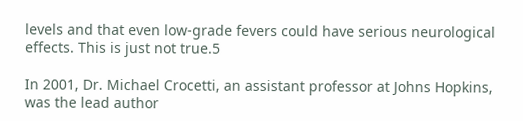levels and that even low-grade fevers could have serious neurological effects. This is just not true.5

In 2001, Dr. Michael Crocetti, an assistant professor at Johns Hopkins, was the lead author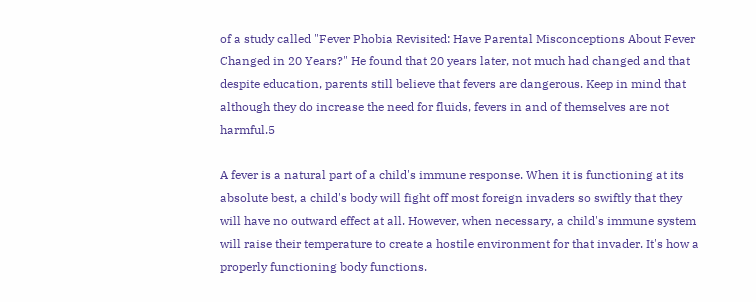of a study called "Fever Phobia Revisited: Have Parental Misconceptions About Fever Changed in 20 Years?" He found that 20 years later, not much had changed and that despite education, parents still believe that fevers are dangerous. Keep in mind that although they do increase the need for fluids, fevers in and of themselves are not harmful.5

A fever is a natural part of a child's immune response. When it is functioning at its absolute best, a child's body will fight off most foreign invaders so swiftly that they will have no outward effect at all. However, when necessary, a child's immune system will raise their temperature to create a hostile environment for that invader. It's how a properly functioning body functions.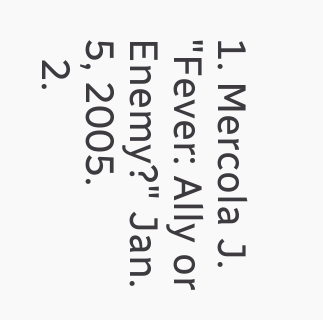1. Mercola J. "Fever: Ally or Enemy?" Jan. 5, 2005.
  2.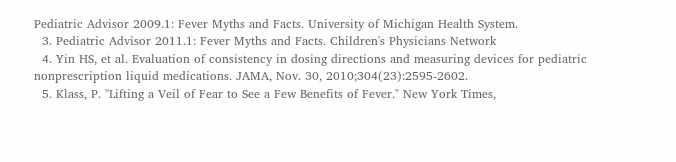Pediatric Advisor 2009.1: Fever Myths and Facts. University of Michigan Health System.
  3. Pediatric Advisor 2011.1: Fever Myths and Facts. Children's Physicians Network
  4. Yin HS, et al. Evaluation of consistency in dosing directions and measuring devices for pediatric nonprescription liquid medications. JAMA, Nov. 30, 2010;304(23):2595-2602.
  5. Klass, P. "Lifting a Veil of Fear to See a Few Benefits of Fever." New York Times,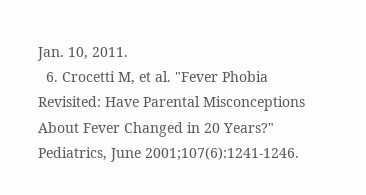Jan. 10, 2011.
  6. Crocetti M, et al. "Fever Phobia Revisited: Have Parental Misconceptions About Fever Changed in 20 Years?" Pediatrics, June 2001;107(6):1241-1246.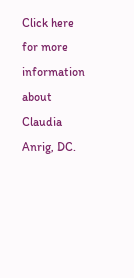Click here for more information about Claudia Anrig, DC.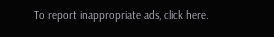To report inappropriate ads, click here.